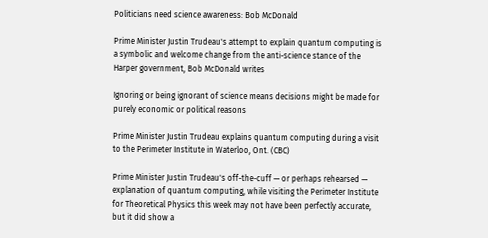Politicians need science awareness: Bob McDonald

Prime Minister Justin Trudeau's attempt to explain quantum computing is a symbolic and welcome change from the anti-science stance of the Harper government, Bob McDonald writes

Ignoring or being ignorant of science means decisions might be made for purely economic or political reasons

Prime Minister Justin Trudeau explains quantum computing during a visit to the Perimeter Institute in Waterloo, Ont. (CBC)

Prime Minister Justin Trudeau's off-the-cuff — or perhaps rehearsed — explanation of quantum computing, while visiting the Perimeter Institute for Theoretical Physics this week may not have been perfectly accurate, but it did show a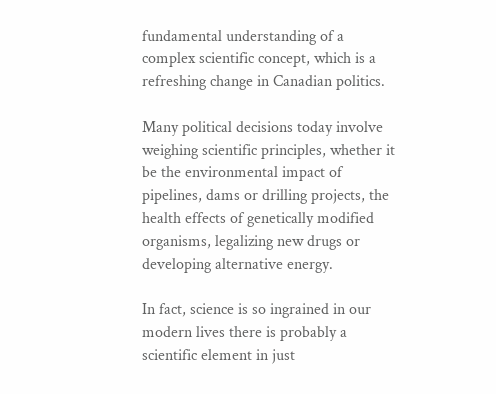fundamental understanding of a complex scientific concept, which is a refreshing change in Canadian politics.

Many political decisions today involve weighing scientific principles, whether it be the environmental impact of pipelines, dams or drilling projects, the health effects of genetically modified organisms, legalizing new drugs or developing alternative energy.

In fact, science is so ingrained in our modern lives there is probably a scientific element in just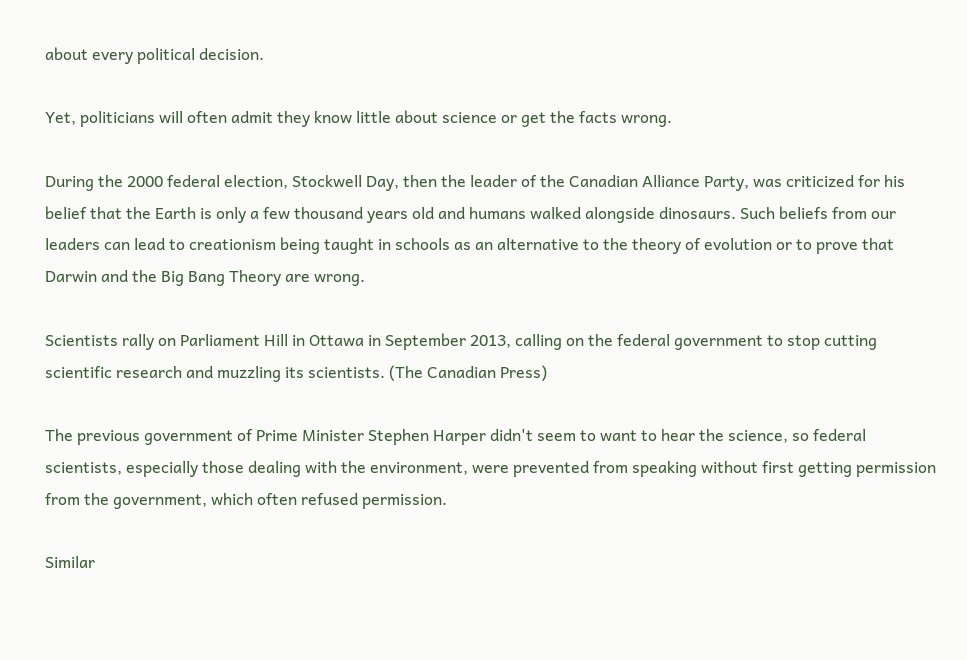about every political decision.

Yet, politicians will often admit they know little about science or get the facts wrong.

During the 2000 federal election, Stockwell Day, then the leader of the Canadian Alliance Party, was criticized for his belief that the Earth is only a few thousand years old and humans walked alongside dinosaurs. Such beliefs from our leaders can lead to creationism being taught in schools as an alternative to the theory of evolution or to prove that Darwin and the Big Bang Theory are wrong.

Scientists rally on Parliament Hill in Ottawa in September 2013, calling on the federal government to stop cutting scientific research and muzzling its scientists. (The Canadian Press)

The previous government of Prime Minister Stephen Harper didn't seem to want to hear the science, so federal scientists, especially those dealing with the environment, were prevented from speaking without first getting permission from the government, which often refused permission.

Similar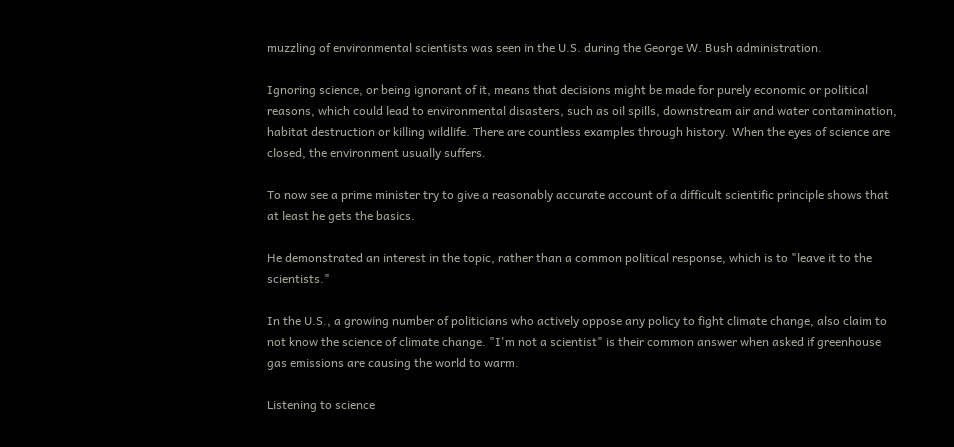muzzling of environmental scientists was seen in the U.S. during the George W. Bush administration.

Ignoring science, or being ignorant of it, means that decisions might be made for purely economic or political reasons, which could lead to environmental disasters, such as oil spills, downstream air and water contamination, habitat destruction or killing wildlife. There are countless examples through history. When the eyes of science are closed, the environment usually suffers.

To now see a prime minister try to give a reasonably accurate account of a difficult scientific principle shows that at least he gets the basics.

He demonstrated an interest in the topic, rather than a common political response, which is to "leave it to the scientists."

In the U.S., a growing number of politicians who actively oppose any policy to fight climate change, also claim to not know the science of climate change. "I'm not a scientist" is their common answer when asked if greenhouse gas emissions are causing the world to warm.

Listening to science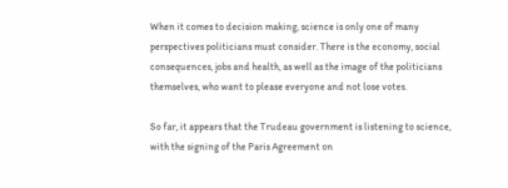When it comes to decision making, science is only one of many perspectives politicians must consider. There is the economy, social consequences, jobs and health, as well as the image of the politicians themselves, who want to please everyone and not lose votes.

So far, it appears that the Trudeau government is listening to science, with the signing of the Paris Agreement on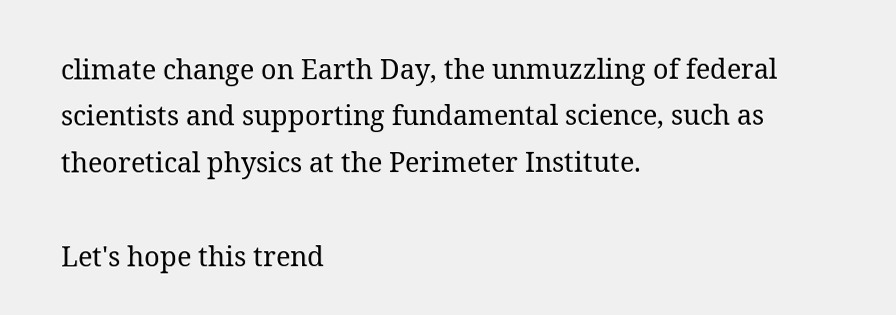climate change on Earth Day, the unmuzzling of federal scientists and supporting fundamental science, such as theoretical physics at the Perimeter Institute.

Let's hope this trend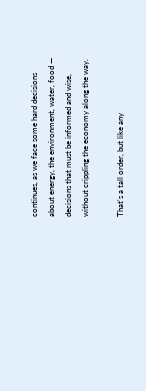continues, as we face some hard decisions about energy, the environment, water, food — decisions that must be informed and wise, without crippling the economy along the way.

That's a tall order, but like any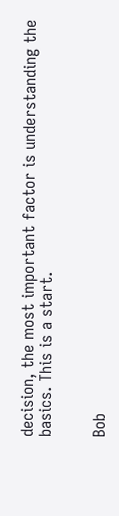decision, the most important factor is understanding the basics. This is a start.


Bob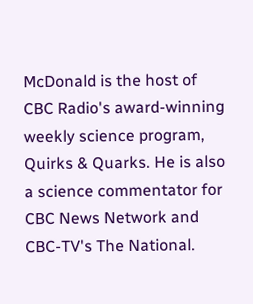McDonald is the host of CBC Radio's award-winning weekly science program, Quirks & Quarks. He is also a science commentator for CBC News Network and CBC-TV's The National.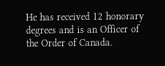He has received 12 honorary degrees and is an Officer of the Order of Canada.